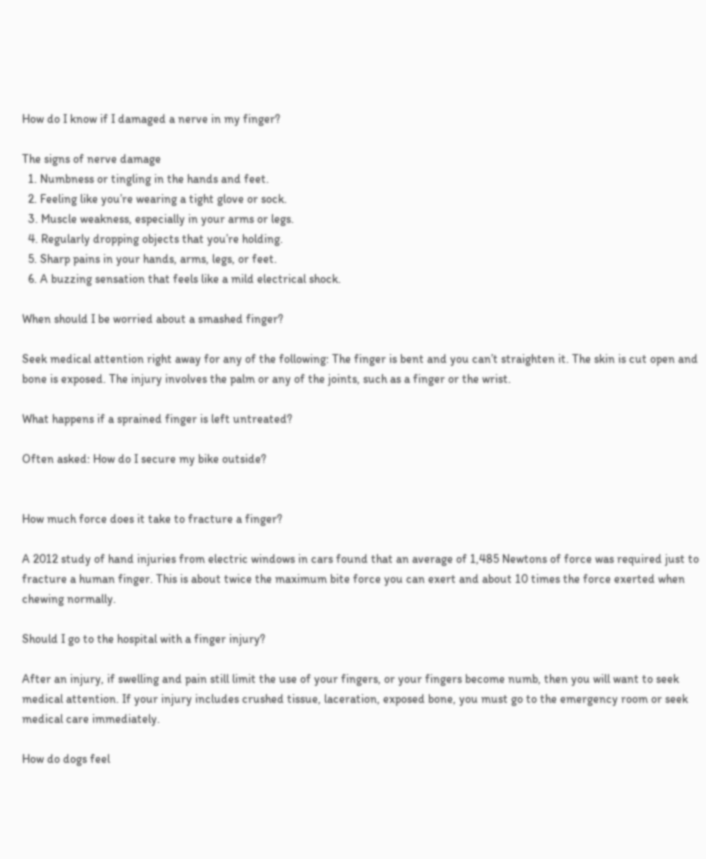How do I know if I damaged a nerve in my finger?

The signs of nerve damage
  1. Numbness or tingling in the hands and feet.
  2. Feeling like you’re wearing a tight glove or sock.
  3. Muscle weakness, especially in your arms or legs.
  4. Regularly dropping objects that you’re holding.
  5. Sharp pains in your hands, arms, legs, or feet.
  6. A buzzing sensation that feels like a mild electrical shock.

When should I be worried about a smashed finger?

Seek medical attention right away for any of the following: The finger is bent and you can’t straighten it. The skin is cut open and bone is exposed. The injury involves the palm or any of the joints, such as a finger or the wrist.

What happens if a sprained finger is left untreated?

Often asked: How do I secure my bike outside?


How much force does it take to fracture a finger?

A 2012 study of hand injuries from electric windows in cars found that an average of 1,485 Newtons of force was required just to fracture a human finger. This is about twice the maximum bite force you can exert and about 10 times the force exerted when chewing normally.

Should I go to the hospital with a finger injury?

After an injury, if swelling and pain still limit the use of your fingers, or your fingers become numb, then you will want to seek medical attention. If your injury includes crushed tissue, laceration, exposed bone, you must go to the emergency room or seek medical care immediately.

How do dogs feel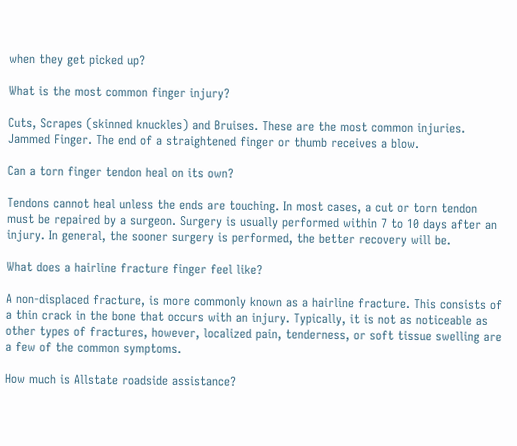when they get picked up?

What is the most common finger injury?

Cuts, Scrapes (skinned knuckles) and Bruises. These are the most common injuries. Jammed Finger. The end of a straightened finger or thumb receives a blow.

Can a torn finger tendon heal on its own?

Tendons cannot heal unless the ends are touching. In most cases, a cut or torn tendon must be repaired by a surgeon. Surgery is usually performed within 7 to 10 days after an injury. In general, the sooner surgery is performed, the better recovery will be.

What does a hairline fracture finger feel like?

A non-displaced fracture, is more commonly known as a hairline fracture. This consists of a thin crack in the bone that occurs with an injury. Typically, it is not as noticeable as other types of fractures, however, localized pain, tenderness, or soft tissue swelling are a few of the common symptoms.

How much is Allstate roadside assistance?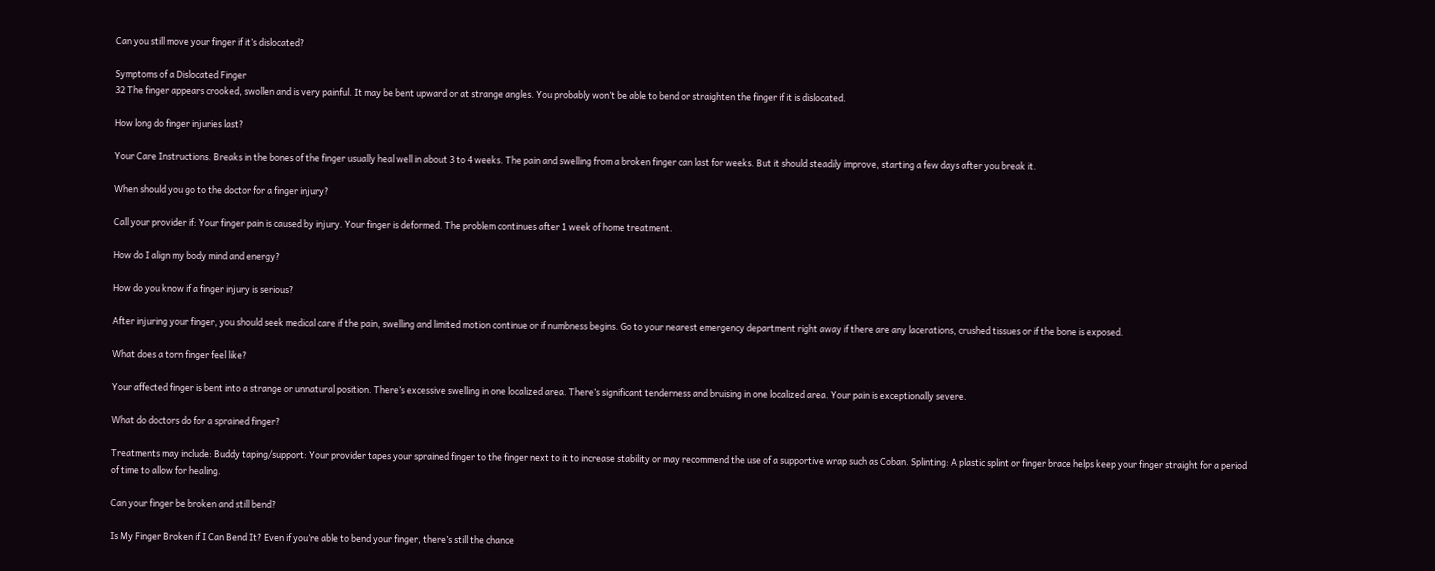Can you still move your finger if it’s dislocated?

Symptoms of a Dislocated Finger
32 The finger appears crooked, swollen and is very painful. It may be bent upward or at strange angles. You probably won’t be able to bend or straighten the finger if it is dislocated.

How long do finger injuries last?

Your Care Instructions. Breaks in the bones of the finger usually heal well in about 3 to 4 weeks. The pain and swelling from a broken finger can last for weeks. But it should steadily improve, starting a few days after you break it.

When should you go to the doctor for a finger injury?

Call your provider if: Your finger pain is caused by injury. Your finger is deformed. The problem continues after 1 week of home treatment.

How do I align my body mind and energy?

How do you know if a finger injury is serious?

After injuring your finger, you should seek medical care if the pain, swelling and limited motion continue or if numbness begins. Go to your nearest emergency department right away if there are any lacerations, crushed tissues or if the bone is exposed.

What does a torn finger feel like?

Your affected finger is bent into a strange or unnatural position. There’s excessive swelling in one localized area. There’s significant tenderness and bruising in one localized area. Your pain is exceptionally severe.

What do doctors do for a sprained finger?

Treatments may include: Buddy taping/support: Your provider tapes your sprained finger to the finger next to it to increase stability or may recommend the use of a supportive wrap such as Coban. Splinting: A plastic splint or finger brace helps keep your finger straight for a period of time to allow for healing.

Can your finger be broken and still bend?

Is My Finger Broken if I Can Bend It? Even if you’re able to bend your finger, there’s still the chance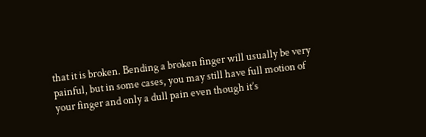that it is broken. Bending a broken finger will usually be very painful, but in some cases, you may still have full motion of your finger and only a dull pain even though it’s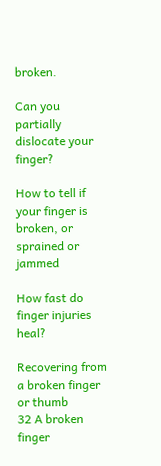broken.

Can you partially dislocate your finger?

How to tell if your finger is broken, or sprained or jammed

How fast do finger injuries heal?

Recovering from a broken finger or thumb
32 A broken finger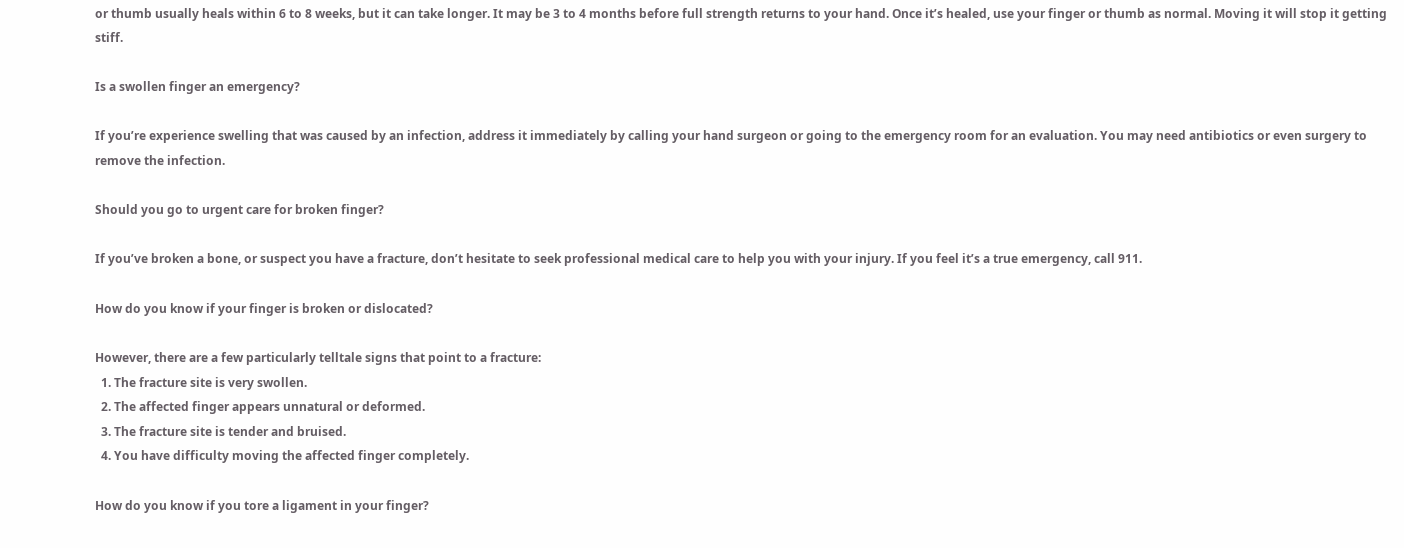or thumb usually heals within 6 to 8 weeks, but it can take longer. It may be 3 to 4 months before full strength returns to your hand. Once it’s healed, use your finger or thumb as normal. Moving it will stop it getting stiff.

Is a swollen finger an emergency?

If you’re experience swelling that was caused by an infection, address it immediately by calling your hand surgeon or going to the emergency room for an evaluation. You may need antibiotics or even surgery to remove the infection.

Should you go to urgent care for broken finger?

If you’ve broken a bone, or suspect you have a fracture, don’t hesitate to seek professional medical care to help you with your injury. If you feel it’s a true emergency, call 911.

How do you know if your finger is broken or dislocated?

However, there are a few particularly telltale signs that point to a fracture:
  1. The fracture site is very swollen.
  2. The affected finger appears unnatural or deformed.
  3. The fracture site is tender and bruised.
  4. You have difficulty moving the affected finger completely.

How do you know if you tore a ligament in your finger?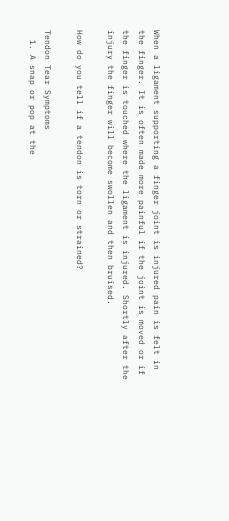When a ligament supporting a finger joint is injured pain is felt in the finger. It is often made more painful if the joint is moved or if the finger is touched where the ligament is injured. Shortly after the injury the finger will become swollen and then bruised.

How do you tell if a tendon is torn or strained?

Tendon Tear Symptoms
  1. A snap or pop at the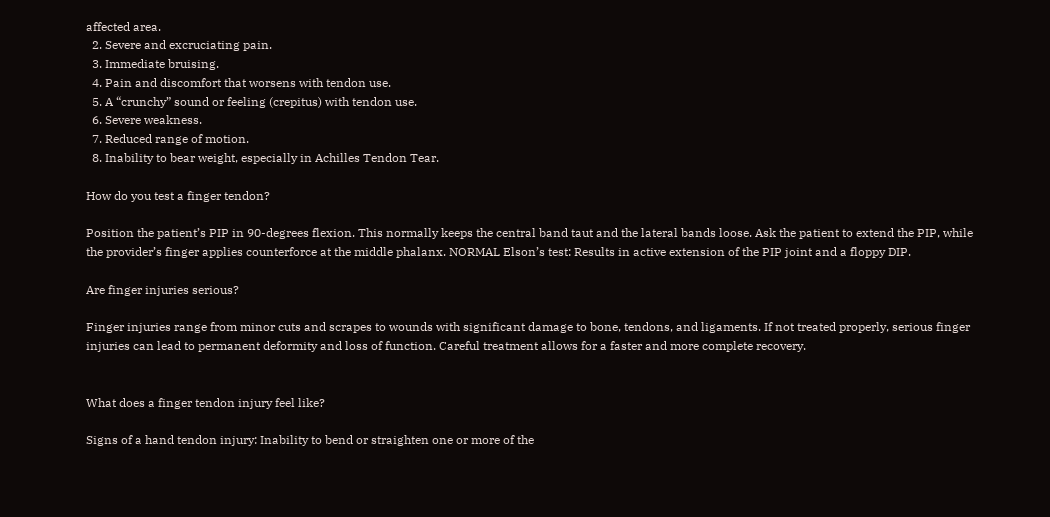affected area.
  2. Severe and excruciating pain.
  3. Immediate bruising.
  4. Pain and discomfort that worsens with tendon use.
  5. A “crunchy” sound or feeling (crepitus) with tendon use.
  6. Severe weakness.
  7. Reduced range of motion.
  8. Inability to bear weight, especially in Achilles Tendon Tear.

How do you test a finger tendon?

Position the patient’s PIP in 90-degrees flexion. This normally keeps the central band taut and the lateral bands loose. Ask the patient to extend the PIP, while the provider’s finger applies counterforce at the middle phalanx. NORMAL Elson’s test: Results in active extension of the PIP joint and a floppy DIP.

Are finger injuries serious?

Finger injuries range from minor cuts and scrapes to wounds with significant damage to bone, tendons, and ligaments. If not treated properly, serious finger injuries can lead to permanent deformity and loss of function. Careful treatment allows for a faster and more complete recovery.


What does a finger tendon injury feel like?

Signs of a hand tendon injury: Inability to bend or straighten one or more of the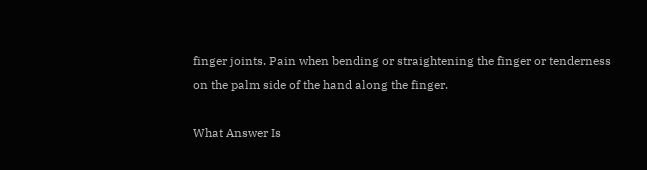finger joints. Pain when bending or straightening the finger or tenderness on the palm side of the hand along the finger.

What Answer Is